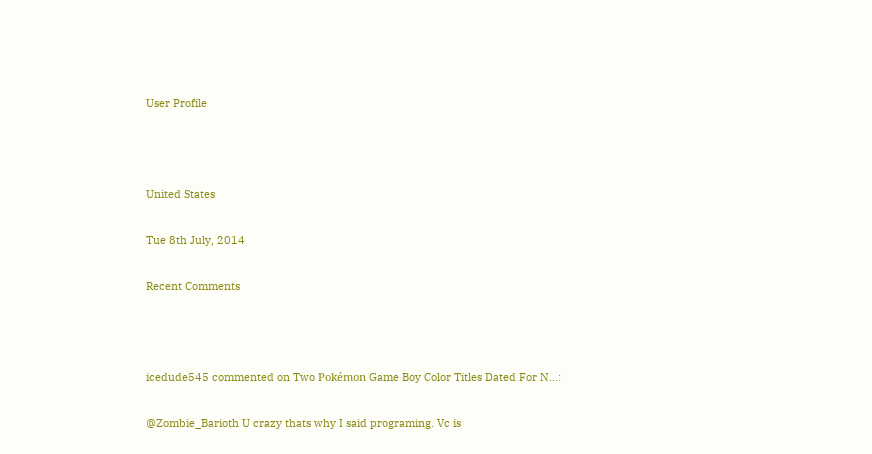User Profile



United States

Tue 8th July, 2014

Recent Comments



icedude545 commented on Two Pokémon Game Boy Color Titles Dated For N...:

@Zombie_Barioth U crazy thats why I said programing. Vc is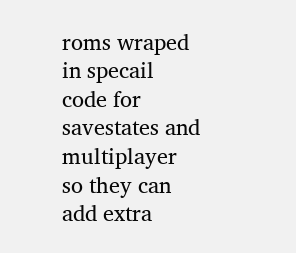roms wraped in specail code for savestates and multiplayer so they can add extra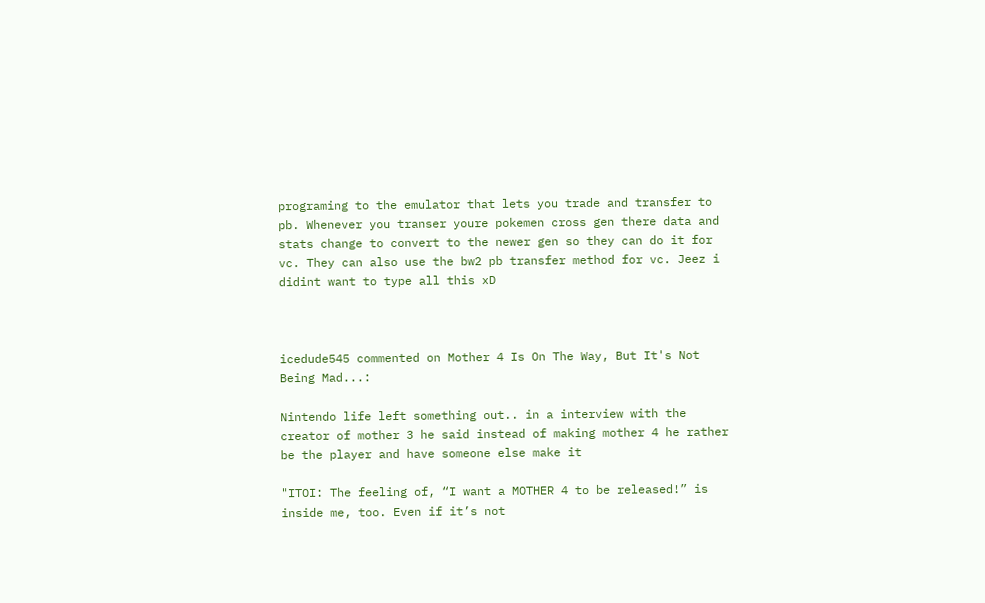programing to the emulator that lets you trade and transfer to pb. Whenever you transer youre pokemen cross gen there data and stats change to convert to the newer gen so they can do it for vc. They can also use the bw2 pb transfer method for vc. Jeez i didint want to type all this xD



icedude545 commented on Mother 4 Is On The Way, But It's Not Being Mad...:

Nintendo life left something out.. in a interview with the creator of mother 3 he said instead of making mother 4 he rather be the player and have someone else make it

"ITOI: The feeling of, “I want a MOTHER 4 to be released!” is inside me, too. Even if it’s not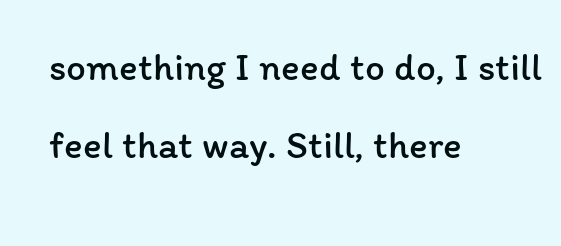something I need to do, I still feel that way. Still, there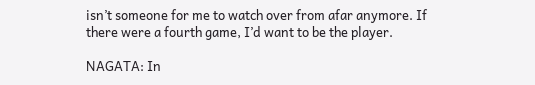isn’t someone for me to watch over from afar anymore. If there were a fourth game, I’d want to be the player.

NAGATA: In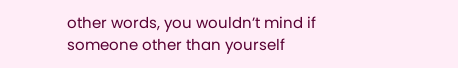other words, you wouldn’t mind if someone other than yourself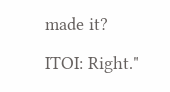made it?

ITOI: Right."